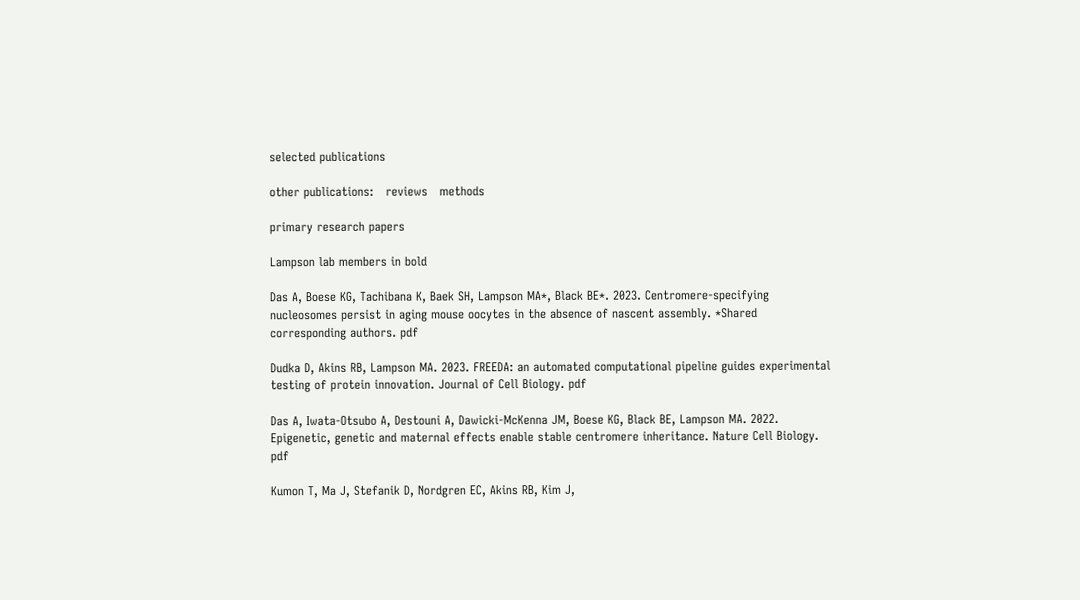selected publications

other publications:   reviews   methods

primary research papers

Lampson lab members in bold

Das A, Boese KG, Tachibana K, Baek SH, Lampson MA*, Black BE*. 2023. Centromere-specifying nucleosomes persist in aging mouse oocytes in the absence of nascent assembly. *Shared corresponding authors. pdf

Dudka D, Akins RB, Lampson MA. 2023. FREEDA: an automated computational pipeline guides experimental testing of protein innovation. Journal of Cell Biology. pdf

Das A, Iwata-Otsubo A, Destouni A, Dawicki-McKenna JM, Boese KG, Black BE, Lampson MA. 2022. Epigenetic, genetic and maternal effects enable stable centromere inheritance. Nature Cell Biology. pdf

Kumon T, Ma J, Stefanik D, Nordgren EC, Akins RB, Kim J,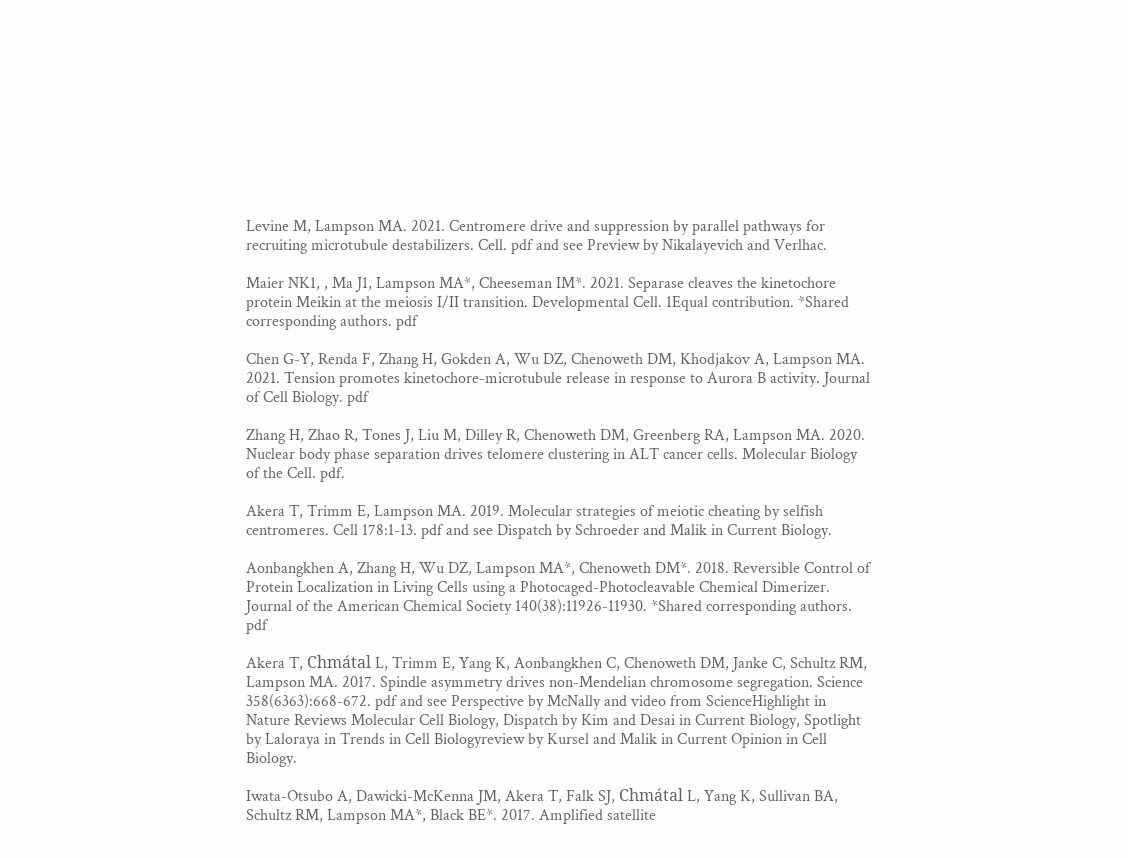Levine M, Lampson MA. 2021. Centromere drive and suppression by parallel pathways for recruiting microtubule destabilizers. Cell. pdf and see Preview by Nikalayevich and Verlhac.

Maier NK1, , Ma J1, Lampson MA*, Cheeseman IM*. 2021. Separase cleaves the kinetochore protein Meikin at the meiosis I/II transition. Developmental Cell. 1Equal contribution. *Shared corresponding authors. pdf

Chen G-Y, Renda F, Zhang H, Gokden A, Wu DZ, Chenoweth DM, Khodjakov A, Lampson MA. 2021. Tension promotes kinetochore-microtubule release in response to Aurora B activity. Journal of Cell Biology. pdf

Zhang H, Zhao R, Tones J, Liu M, Dilley R, Chenoweth DM, Greenberg RA, Lampson MA. 2020. Nuclear body phase separation drives telomere clustering in ALT cancer cells. Molecular Biology of the Cell. pdf.

Akera T, Trimm E, Lampson MA. 2019. Molecular strategies of meiotic cheating by selfish centromeres. Cell 178:1-13. pdf and see Dispatch by Schroeder and Malik in Current Biology.

Aonbangkhen A, Zhang H, Wu DZ, Lampson MA*, Chenoweth DM*. 2018. Reversible Control of Protein Localization in Living Cells using a Photocaged-Photocleavable Chemical Dimerizer. Journal of the American Chemical Society 140(38):11926-11930. *Shared corresponding authors. pdf

Akera T, Chmátal L, Trimm E, Yang K, Aonbangkhen C, Chenoweth DM, Janke C, Schultz RM, Lampson MA. 2017. Spindle asymmetry drives non-Mendelian chromosome segregation. Science 358(6363):668-672. pdf and see Perspective by McNally and video from ScienceHighlight in Nature Reviews Molecular Cell Biology, Dispatch by Kim and Desai in Current Biology, Spotlight by Laloraya in Trends in Cell Biologyreview by Kursel and Malik in Current Opinion in Cell Biology.

Iwata-Otsubo A, Dawicki-McKenna JM, Akera T, Falk SJ, Chmátal L, Yang K, Sullivan BA, Schultz RM, Lampson MA*, Black BE*. 2017. Amplified satellite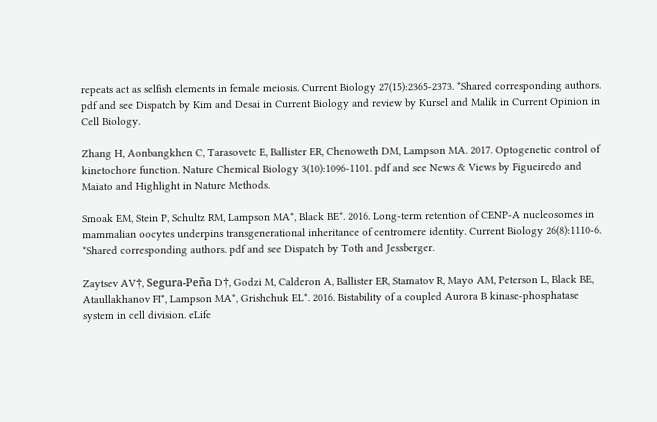repeats act as selfish elements in female meiosis. Current Biology 27(15):2365-2373. *Shared corresponding authors. pdf and see Dispatch by Kim and Desai in Current Biology and review by Kursel and Malik in Current Opinion in Cell Biology.

Zhang H, Aonbangkhen C, Tarasovetc E, Ballister ER, Chenoweth DM, Lampson MA. 2017. Optogenetic control of kinetochore function. Nature Chemical Biology 3(10):1096-1101. pdf and see News & Views by Figueiredo and Maiato and Highlight in Nature Methods.

Smoak EM, Stein P, Schultz RM, Lampson MA*, Black BE*. 2016. Long-term retention of CENP-A nucleosomes in mammalian oocytes underpins transgenerational inheritance of centromere identity. Current Biology 26(8):1110-6. *Shared corresponding authors. pdf and see Dispatch by Toth and Jessberger.

Zaytsev AV†, Segura-Peña D†, Godzi M, Calderon A, Ballister ER, Stamatov R, Mayo AM, Peterson L, Black BE, Ataullakhanov FI*, Lampson MA*, Grishchuk EL*. 2016. Bistability of a coupled Aurora B kinase-phosphatase system in cell division. eLife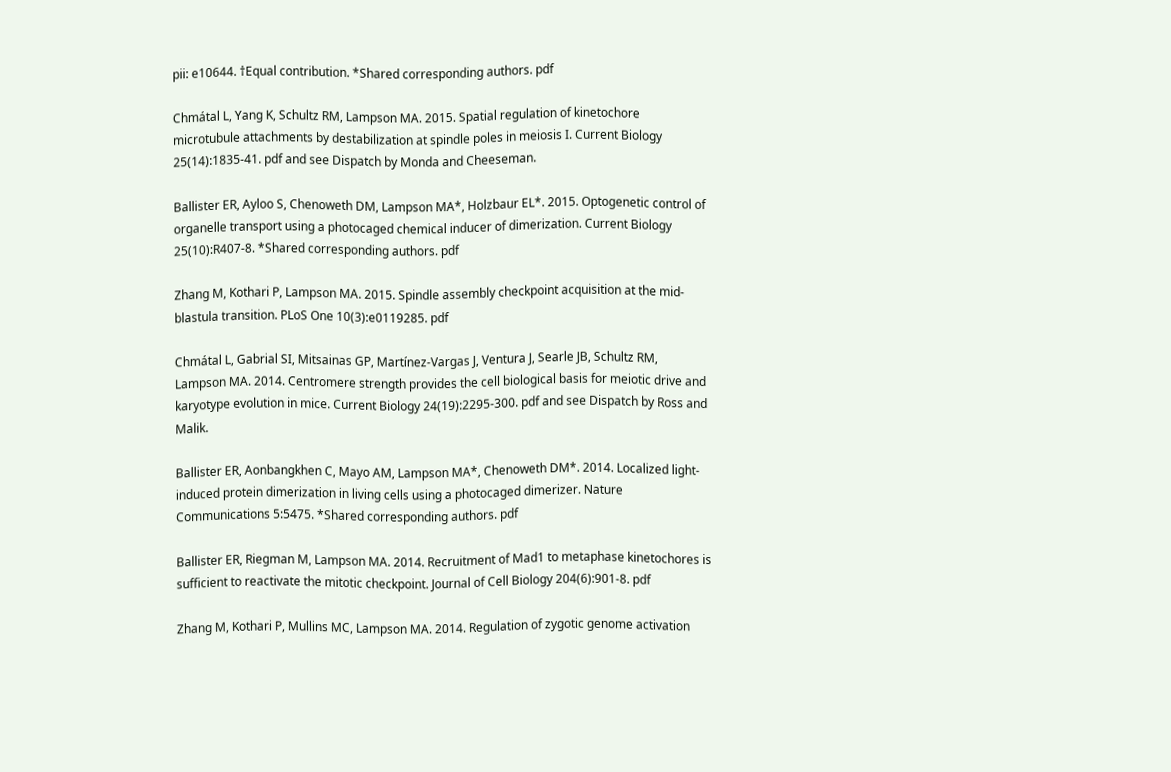pii: e10644. †Equal contribution. *Shared corresponding authors. pdf

Chmátal L, Yang K, Schultz RM, Lampson MA. 2015. Spatial regulation of kinetochore microtubule attachments by destabilization at spindle poles in meiosis I. Current Biology 25(14):1835-41. pdf and see Dispatch by Monda and Cheeseman.

Ballister ER, Ayloo S, Chenoweth DM, Lampson MA*, Holzbaur EL*. 2015. Optogenetic control of organelle transport using a photocaged chemical inducer of dimerization. Current Biology 25(10):R407-8. *Shared corresponding authors. pdf

Zhang M, Kothari P, Lampson MA. 2015. Spindle assembly checkpoint acquisition at the mid-blastula transition. PLoS One 10(3):e0119285. pdf

Chmátal L, Gabrial SI, Mitsainas GP, Martínez-Vargas J, Ventura J, Searle JB, Schultz RM, Lampson MA. 2014. Centromere strength provides the cell biological basis for meiotic drive and karyotype evolution in mice. Current Biology 24(19):2295-300. pdf and see Dispatch by Ross and Malik.

Ballister ER, Aonbangkhen C, Mayo AM, Lampson MA*, Chenoweth DM*. 2014. Localized light-induced protein dimerization in living cells using a photocaged dimerizer. Nature Communications 5:5475. *Shared corresponding authors. pdf

Ballister ER, Riegman M, Lampson MA. 2014. Recruitment of Mad1 to metaphase kinetochores is sufficient to reactivate the mitotic checkpoint. Journal of Cell Biology 204(6):901-8. pdf

Zhang M, Kothari P, Mullins MC, Lampson MA. 2014. Regulation of zygotic genome activation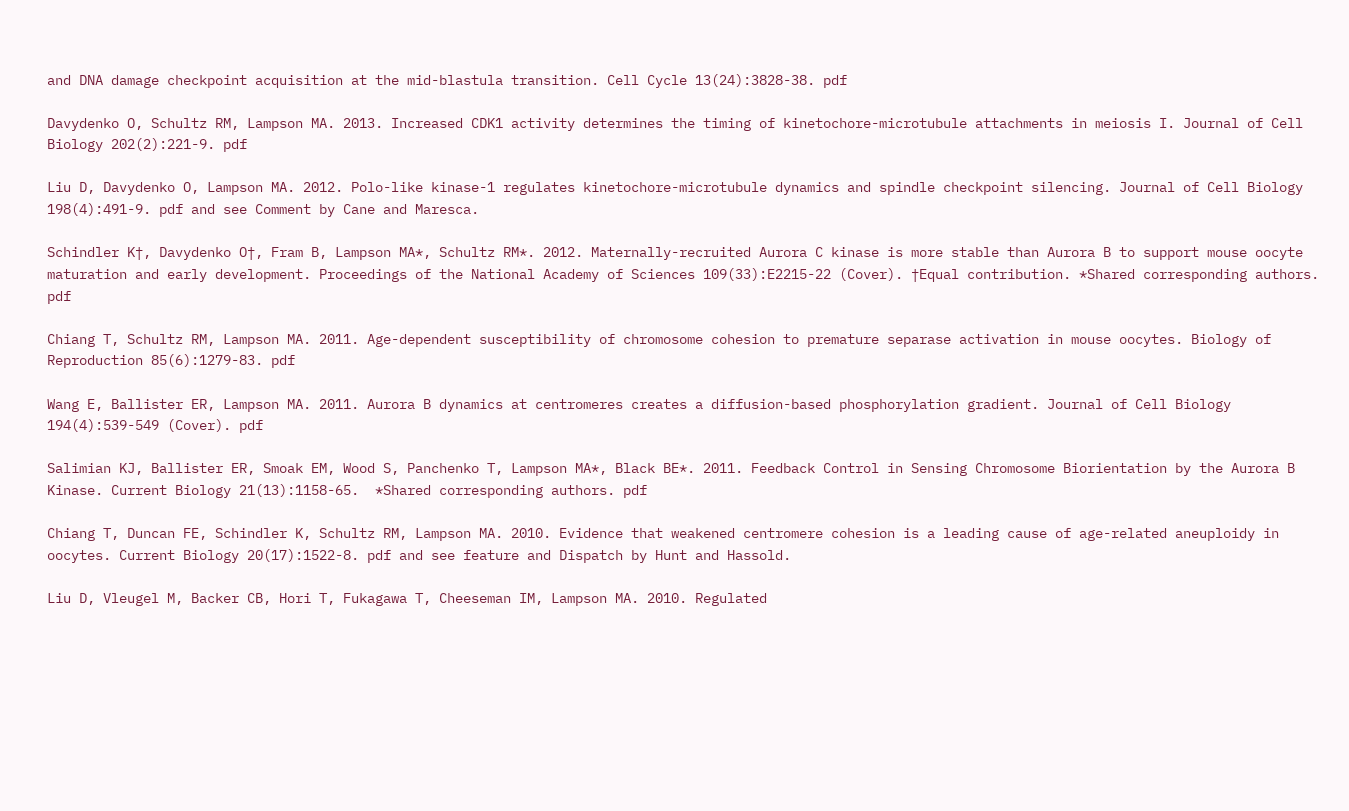and DNA damage checkpoint acquisition at the mid-blastula transition. Cell Cycle 13(24):3828-38. pdf

Davydenko O, Schultz RM, Lampson MA. 2013. Increased CDK1 activity determines the timing of kinetochore-microtubule attachments in meiosis I. Journal of Cell Biology 202(2):221-9. pdf

Liu D, Davydenko O, Lampson MA. 2012. Polo-like kinase-1 regulates kinetochore-microtubule dynamics and spindle checkpoint silencing. Journal of Cell Biology 198(4):491-9. pdf and see Comment by Cane and Maresca.

Schindler K†, Davydenko O†, Fram B, Lampson MA*, Schultz RM*. 2012. Maternally-recruited Aurora C kinase is more stable than Aurora B to support mouse oocyte maturation and early development. Proceedings of the National Academy of Sciences 109(33):E2215-22 (Cover). †Equal contribution. *Shared corresponding authors. pdf

Chiang T, Schultz RM, Lampson MA. 2011. Age-dependent susceptibility of chromosome cohesion to premature separase activation in mouse oocytes. Biology of Reproduction 85(6):1279-83. pdf

Wang E, Ballister ER, Lampson MA. 2011. Aurora B dynamics at centromeres creates a diffusion-based phosphorylation gradient. Journal of Cell Biology 194(4):539-549 (Cover). pdf

Salimian KJ, Ballister ER, Smoak EM, Wood S, Panchenko T, Lampson MA*, Black BE*. 2011. Feedback Control in Sensing Chromosome Biorientation by the Aurora B Kinase. Current Biology 21(13):1158-65.  *Shared corresponding authors. pdf

Chiang T, Duncan FE, Schindler K, Schultz RM, Lampson MA. 2010. Evidence that weakened centromere cohesion is a leading cause of age-related aneuploidy in oocytes. Current Biology 20(17):1522-8. pdf and see feature and Dispatch by Hunt and Hassold.

Liu D, Vleugel M, Backer CB, Hori T, Fukagawa T, Cheeseman IM, Lampson MA. 2010. Regulated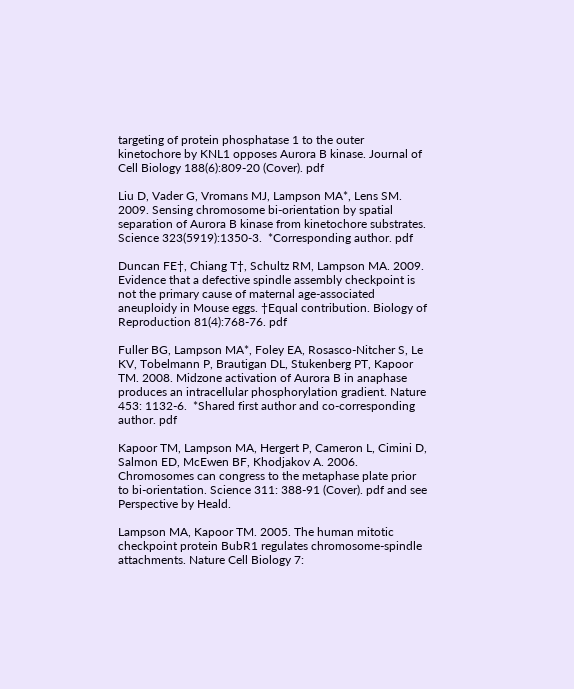targeting of protein phosphatase 1 to the outer kinetochore by KNL1 opposes Aurora B kinase. Journal of Cell Biology 188(6):809-20 (Cover). pdf

Liu D, Vader G, Vromans MJ, Lampson MA*, Lens SM. 2009. Sensing chromosome bi-orientation by spatial separation of Aurora B kinase from kinetochore substrates. Science 323(5919):1350-3.  *Corresponding author. pdf

Duncan FE†, Chiang T†, Schultz RM, Lampson MA. 2009. Evidence that a defective spindle assembly checkpoint is not the primary cause of maternal age-associated aneuploidy in Mouse eggs. †Equal contribution. Biology of Reproduction 81(4):768-76. pdf

Fuller BG, Lampson MA*, Foley EA, Rosasco-Nitcher S, Le KV, Tobelmann P, Brautigan DL, Stukenberg PT, Kapoor TM. 2008. Midzone activation of Aurora B in anaphase produces an intracellular phosphorylation gradient. Nature 453: 1132-6.  *Shared first author and co-corresponding author. pdf

Kapoor TM, Lampson MA, Hergert P, Cameron L, Cimini D, Salmon ED, McEwen BF, Khodjakov A. 2006. Chromosomes can congress to the metaphase plate prior to bi-orientation. Science 311: 388-91 (Cover). pdf and see Perspective by Heald.

Lampson MA, Kapoor TM. 2005. The human mitotic checkpoint protein BubR1 regulates chromosome-spindle attachments. Nature Cell Biology 7: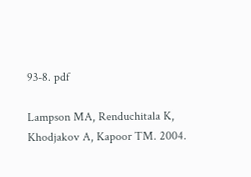93-8. pdf

Lampson MA, Renduchitala K, Khodjakov A, Kapoor TM. 2004.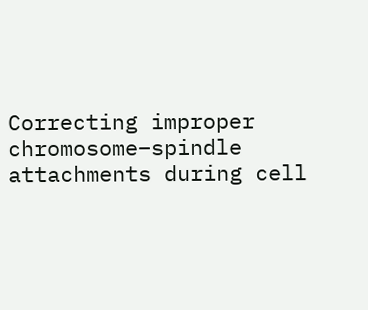Correcting improper chromosome–spindle attachments during cell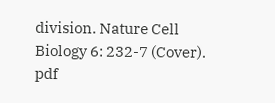division. Nature Cell Biology 6: 232-7 (Cover). pdf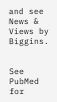and see News & Views by Biggins.


See PubMed for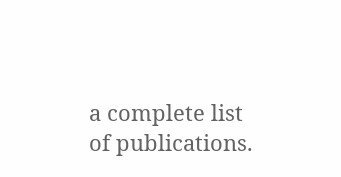a complete list of publications.